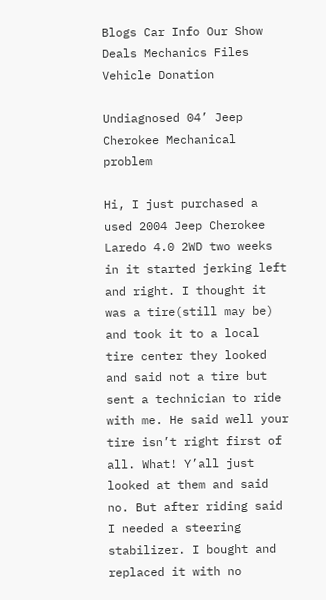Blogs Car Info Our Show Deals Mechanics Files Vehicle Donation

Undiagnosed 04’ Jeep Cherokee Mechanical problem

Hi, I just purchased a used 2004 Jeep Cherokee Laredo 4.0 2WD two weeks in it started jerking left and right. I thought it was a tire(still may be) and took it to a local tire center they looked and said not a tire but sent a technician to ride with me. He said well your tire isn’t right first of all. What! Y’all just looked at them and said no. But after riding said I needed a steering stabilizer. I bought and replaced it with no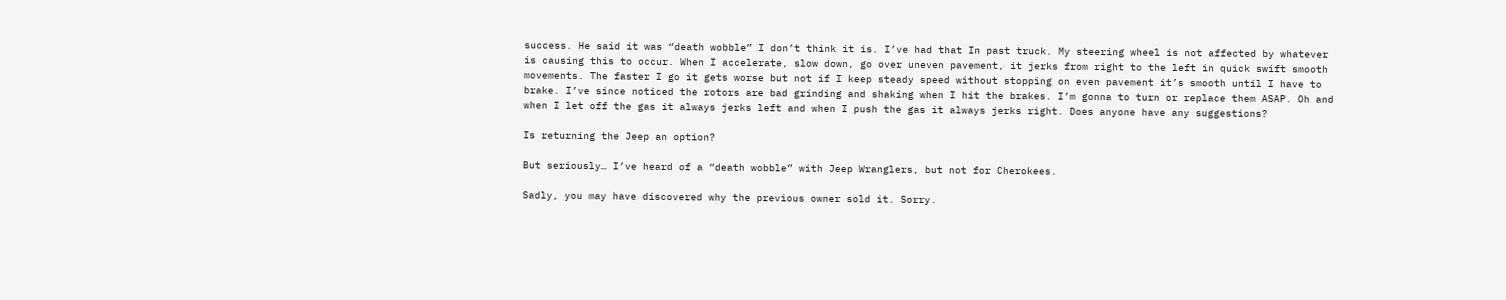success. He said it was “death wobble” I don’t think it is. I’ve had that In past truck. My steering wheel is not affected by whatever is causing this to occur. When I accelerate, slow down, go over uneven pavement, it jerks from right to the left in quick swift smooth movements. The faster I go it gets worse but not if I keep steady speed without stopping on even pavement it’s smooth until I have to brake. I’ve since noticed the rotors are bad grinding and shaking when I hit the brakes. I’m gonna to turn or replace them ASAP. Oh and when I let off the gas it always jerks left and when I push the gas it always jerks right. Does anyone have any suggestions?

Is returning the Jeep an option?

But seriously… I’ve heard of a “death wobble” with Jeep Wranglers, but not for Cherokees.

Sadly, you may have discovered why the previous owner sold it. Sorry.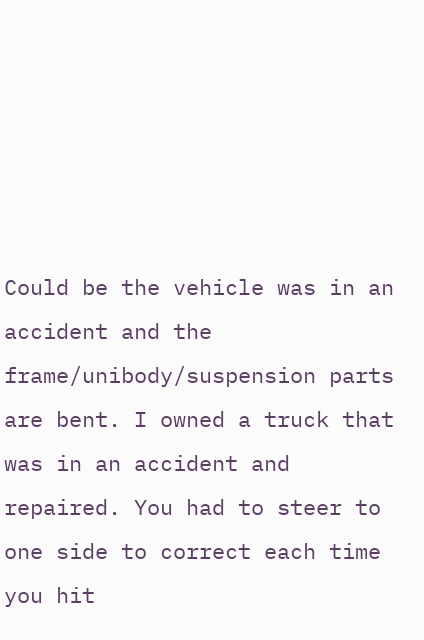Could be the vehicle was in an accident and the frame/unibody/suspension parts are bent. I owned a truck that was in an accident and repaired. You had to steer to one side to correct each time you hit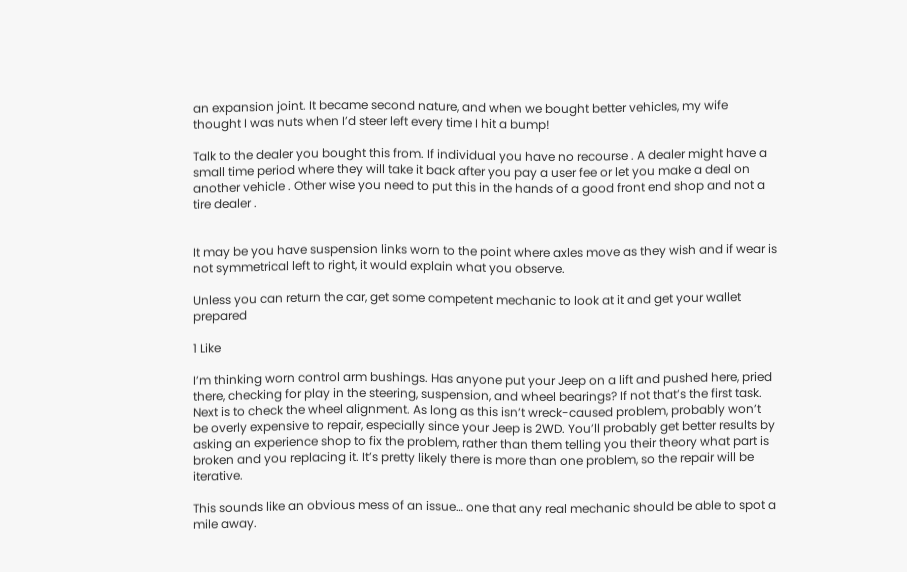an expansion joint. It became second nature, and when we bought better vehicles, my wife thought I was nuts when I’d steer left every time I hit a bump!

Talk to the dealer you bought this from. If individual you have no recourse . A dealer might have a small time period where they will take it back after you pay a user fee or let you make a deal on another vehicle . Other wise you need to put this in the hands of a good front end shop and not a tire dealer .


It may be you have suspension links worn to the point where axles move as they wish and if wear is not symmetrical left to right, it would explain what you observe.

Unless you can return the car, get some competent mechanic to look at it and get your wallet prepared

1 Like

I’m thinking worn control arm bushings. Has anyone put your Jeep on a lift and pushed here, pried there, checking for play in the steering, suspension, and wheel bearings? If not that’s the first task. Next is to check the wheel alignment. As long as this isn’t wreck-caused problem, probably won’t be overly expensive to repair, especially since your Jeep is 2WD. You’ll probably get better results by asking an experience shop to fix the problem, rather than them telling you their theory what part is broken and you replacing it. It’s pretty likely there is more than one problem, so the repair will be iterative.

This sounds like an obvious mess of an issue… one that any real mechanic should be able to spot a mile away.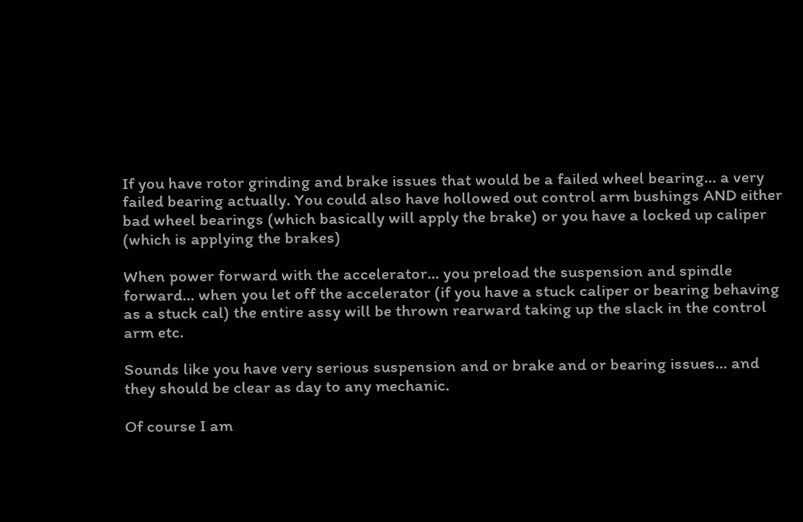If you have rotor grinding and brake issues that would be a failed wheel bearing… a very failed bearing actually. You could also have hollowed out control arm bushings AND either bad wheel bearings (which basically will apply the brake) or you have a locked up caliper (which is applying the brakes)

When power forward with the accelerator… you preload the suspension and spindle forward… when you let off the accelerator (if you have a stuck caliper or bearing behaving as a stuck cal) the entire assy will be thrown rearward taking up the slack in the control arm etc.

Sounds like you have very serious suspension and or brake and or bearing issues… and they should be clear as day to any mechanic.

Of course I am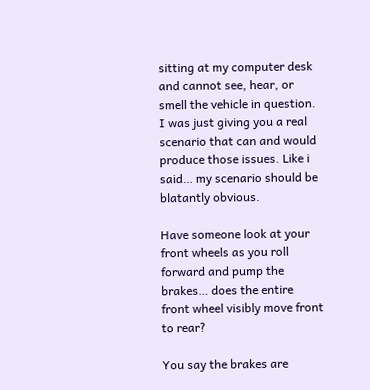sitting at my computer desk and cannot see, hear, or smell the vehicle in question. I was just giving you a real scenario that can and would produce those issues. Like i said… my scenario should be blatantly obvious.

Have someone look at your front wheels as you roll forward and pump the brakes… does the entire front wheel visibly move front to rear?

You say the brakes are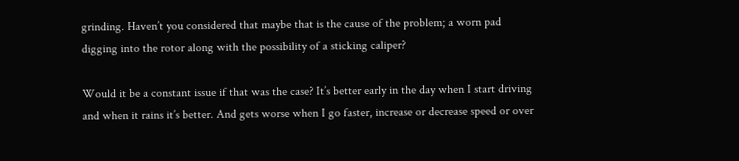grinding. Haven’t you considered that maybe that is the cause of the problem; a worn pad digging into the rotor along with the possibility of a sticking caliper?

Would it be a constant issue if that was the case? It’s better early in the day when I start driving and when it rains it’s better. And gets worse when I go faster, increase or decrease speed or over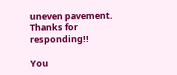uneven pavement. Thanks for responding!!

You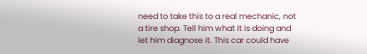need to take this to a real mechanic, not a tire shop. Tell him what it is doing and let him diagnose it. This car could have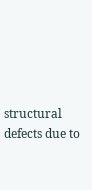structural defects due to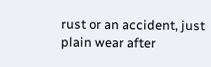rust or an accident, just plain wear after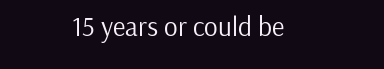15 years or could be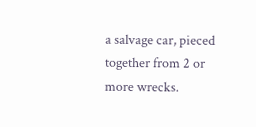a salvage car, pieced together from 2 or more wrecks.